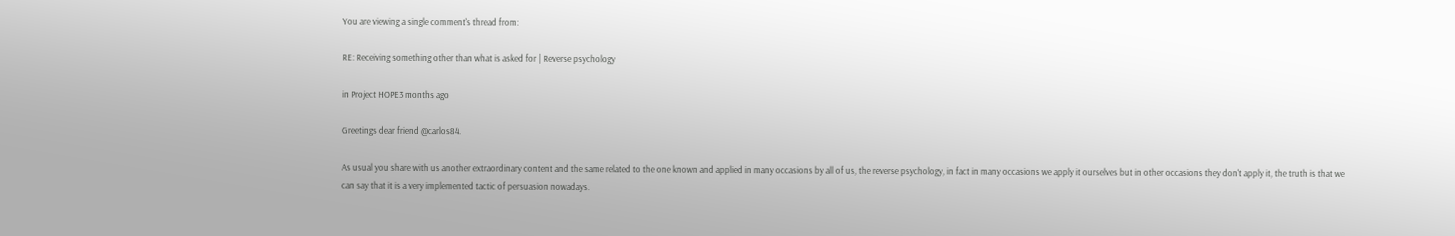You are viewing a single comment's thread from:

RE: Receiving something other than what is asked for | Reverse psychology

in Project HOPE3 months ago

Greetings dear friend @carlos84.

As usual you share with us another extraordinary content and the same related to the one known and applied in many occasions by all of us, the reverse psychology, in fact in many occasions we apply it ourselves but in other occasions they don't apply it, the truth is that we can say that it is a very implemented tactic of persuasion nowadays.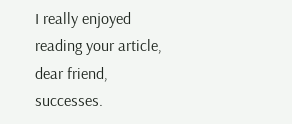I really enjoyed reading your article, dear friend, successes.